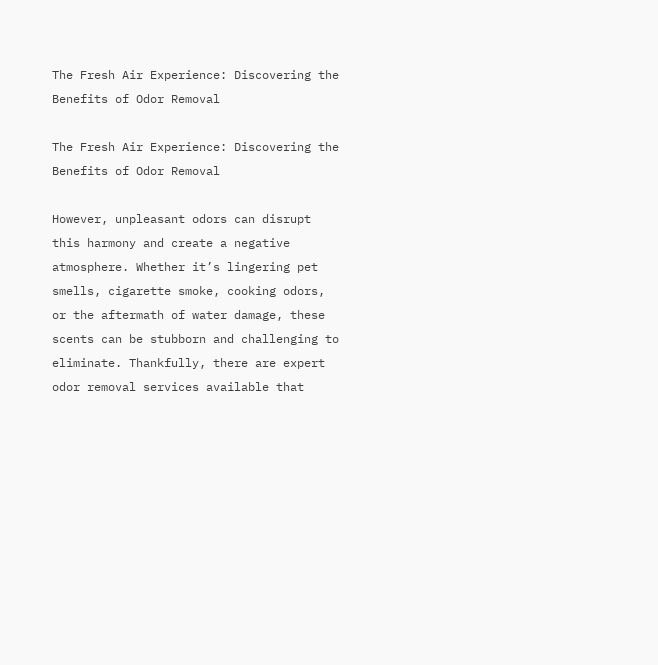The Fresh Air Experience: Discovering the Benefits of Odor Removal

The Fresh Air Experience: Discovering the Benefits of Odor Removal

However, unpleasant odors can disrupt this harmony and create a negative atmosphere. Whether it’s lingering pet smells, cigarette smoke, cooking odors, or the aftermath of water damage, these scents can be stubborn and challenging to eliminate. Thankfully, there are expert odor removal services available that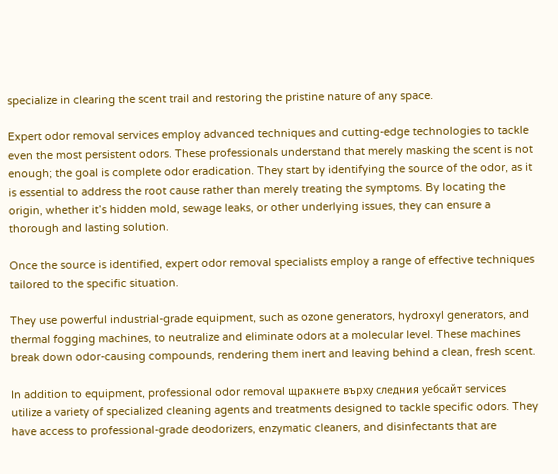specialize in clearing the scent trail and restoring the pristine nature of any space.

Expert odor removal services employ advanced techniques and cutting-edge technologies to tackle even the most persistent odors. These professionals understand that merely masking the scent is not enough; the goal is complete odor eradication. They start by identifying the source of the odor, as it is essential to address the root cause rather than merely treating the symptoms. By locating the origin, whether it’s hidden mold, sewage leaks, or other underlying issues, they can ensure a thorough and lasting solution.

Once the source is identified, expert odor removal specialists employ a range of effective techniques tailored to the specific situation.

They use powerful industrial-grade equipment, such as ozone generators, hydroxyl generators, and thermal fogging machines, to neutralize and eliminate odors at a molecular level. These machines break down odor-causing compounds, rendering them inert and leaving behind a clean, fresh scent.

In addition to equipment, professional odor removal щракнете върху следния уебсайт services utilize a variety of specialized cleaning agents and treatments designed to tackle specific odors. They have access to professional-grade deodorizers, enzymatic cleaners, and disinfectants that are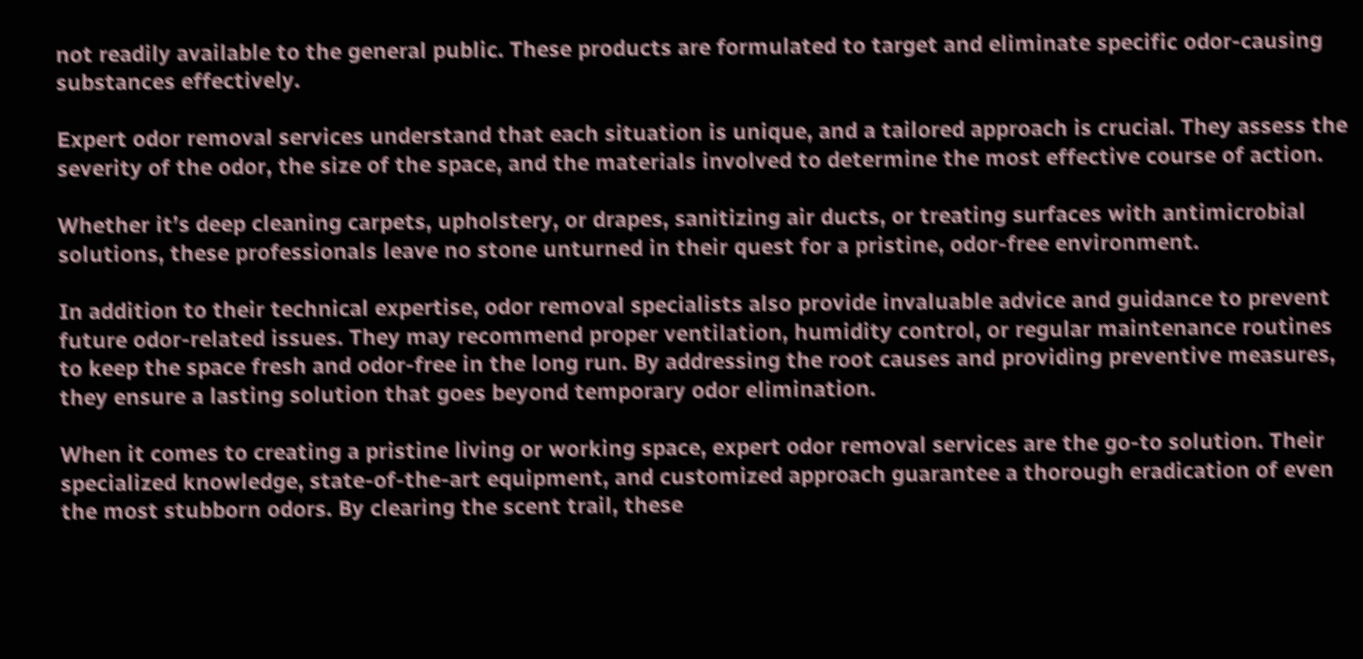not readily available to the general public. These products are formulated to target and eliminate specific odor-causing substances effectively.

Expert odor removal services understand that each situation is unique, and a tailored approach is crucial. They assess the severity of the odor, the size of the space, and the materials involved to determine the most effective course of action.

Whether it’s deep cleaning carpets, upholstery, or drapes, sanitizing air ducts, or treating surfaces with antimicrobial solutions, these professionals leave no stone unturned in their quest for a pristine, odor-free environment.

In addition to their technical expertise, odor removal specialists also provide invaluable advice and guidance to prevent future odor-related issues. They may recommend proper ventilation, humidity control, or regular maintenance routines to keep the space fresh and odor-free in the long run. By addressing the root causes and providing preventive measures, they ensure a lasting solution that goes beyond temporary odor elimination.

When it comes to creating a pristine living or working space, expert odor removal services are the go-to solution. Their specialized knowledge, state-of-the-art equipment, and customized approach guarantee a thorough eradication of even the most stubborn odors. By clearing the scent trail, these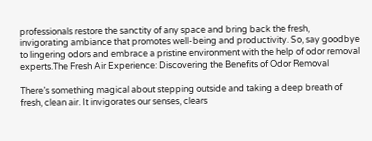professionals restore the sanctity of any space and bring back the fresh, invigorating ambiance that promotes well-being and productivity. So, say goodbye to lingering odors and embrace a pristine environment with the help of odor removal experts.The Fresh Air Experience: Discovering the Benefits of Odor Removal

There’s something magical about stepping outside and taking a deep breath of fresh, clean air. It invigorates our senses, clears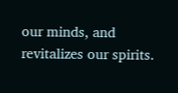our minds, and revitalizes our spirits.